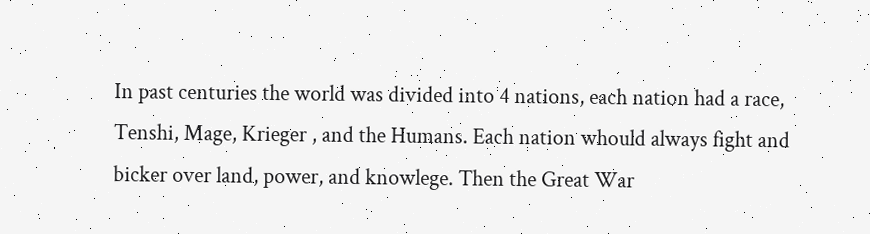In past centuries the world was divided into 4 nations, each nation had a race, Tenshi, Mage, Krieger , and the Humans. Each nation whould always fight and bicker over land, power, and knowlege. Then the Great War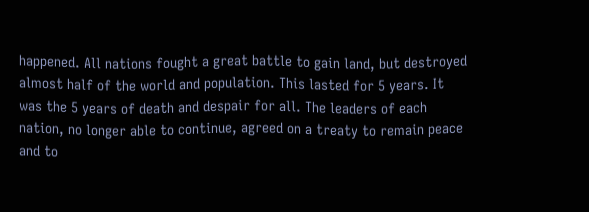happened. All nations fought a great battle to gain land, but destroyed almost half of the world and population. This lasted for 5 years. It was the 5 years of death and despair for all. The leaders of each nation, no longer able to continue, agreed on a treaty to remain peace and to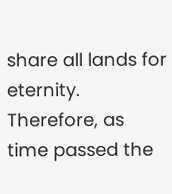share all lands for eternity. Therefore, as time passed the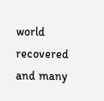world recovered and many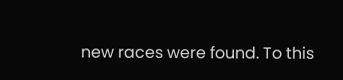new races were found. To this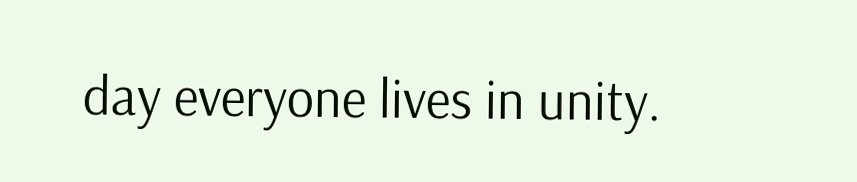day everyone lives in unity.